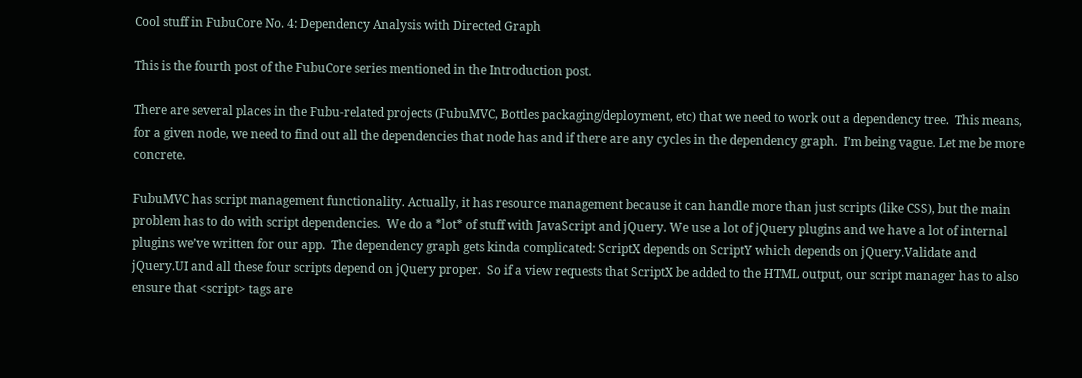Cool stuff in FubuCore No. 4: Dependency Analysis with Directed Graph

This is the fourth post of the FubuCore series mentioned in the Introduction post.

There are several places in the Fubu-related projects (FubuMVC, Bottles packaging/deployment, etc) that we need to work out a dependency tree.  This means, for a given node, we need to find out all the dependencies that node has and if there are any cycles in the dependency graph.  I’m being vague. Let me be more concrete.

FubuMVC has script management functionality. Actually, it has resource management because it can handle more than just scripts (like CSS), but the main problem has to do with script dependencies.  We do a *lot* of stuff with JavaScript and jQuery. We use a lot of jQuery plugins and we have a lot of internal plugins we’ve written for our app.  The dependency graph gets kinda complicated: ScriptX depends on ScriptY which depends on jQuery.Validate and jQuery.UI and all these four scripts depend on jQuery proper.  So if a view requests that ScriptX be added to the HTML output, our script manager has to also ensure that <script> tags are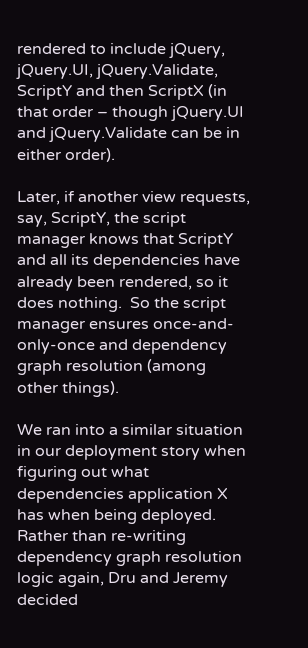rendered to include jQuery, jQuery.UI, jQuery.Validate, ScriptY and then ScriptX (in that order – though jQuery.UI and jQuery.Validate can be in either order).

Later, if another view requests, say, ScriptY, the script manager knows that ScriptY and all its dependencies have already been rendered, so it does nothing.  So the script manager ensures once-and-only-once and dependency graph resolution (among other things).

We ran into a similar situation in our deployment story when figuring out what dependencies application X has when being deployed.  Rather than re-writing dependency graph resolution logic again, Dru and Jeremy decided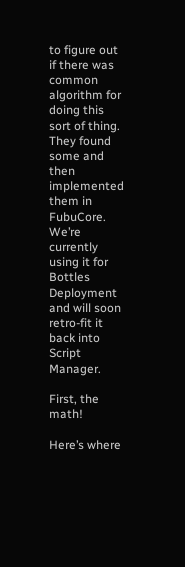to figure out if there was common algorithm for doing this sort of thing.  They found some and then implemented them in FubuCore.  We’re currently using it for Bottles Deployment and will soon retro-fit it back into Script Manager.

First, the math!

Here’s where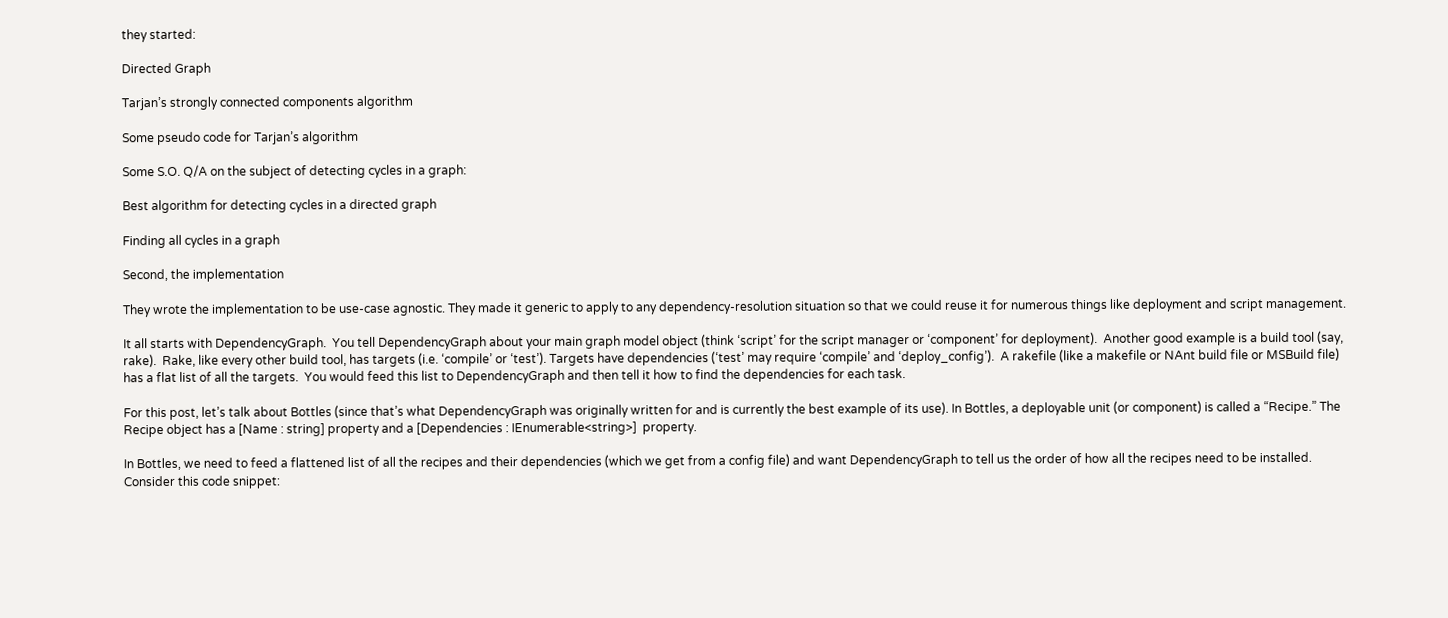they started:

Directed Graph

Tarjan’s strongly connected components algorithm

Some pseudo code for Tarjan’s algorithm

Some S.O. Q/A on the subject of detecting cycles in a graph:

Best algorithm for detecting cycles in a directed graph

Finding all cycles in a graph

Second, the implementation

They wrote the implementation to be use-case agnostic. They made it generic to apply to any dependency-resolution situation so that we could reuse it for numerous things like deployment and script management.

It all starts with DependencyGraph.  You tell DependencyGraph about your main graph model object (think ‘script’ for the script manager or ‘component’ for deployment).  Another good example is a build tool (say, rake).  Rake, like every other build tool, has targets (i.e. ‘compile’ or ‘test’). Targets have dependencies (‘test’ may require ‘compile’ and ‘deploy_config’).  A rakefile (like a makefile or NAnt build file or MSBuild file) has a flat list of all the targets.  You would feed this list to DependencyGraph and then tell it how to find the dependencies for each task.

For this post, let’s talk about Bottles (since that’s what DependencyGraph was originally written for and is currently the best example of its use). In Bottles, a deployable unit (or component) is called a “Recipe.” The Recipe object has a [Name : string] property and a [Dependencies : IEnumerable<string>]  property.

In Bottles, we need to feed a flattened list of all the recipes and their dependencies (which we get from a config file) and want DependencyGraph to tell us the order of how all the recipes need to be installed. Consider this code snippet: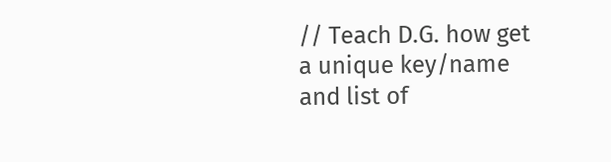// Teach D.G. how get a unique key/name and list of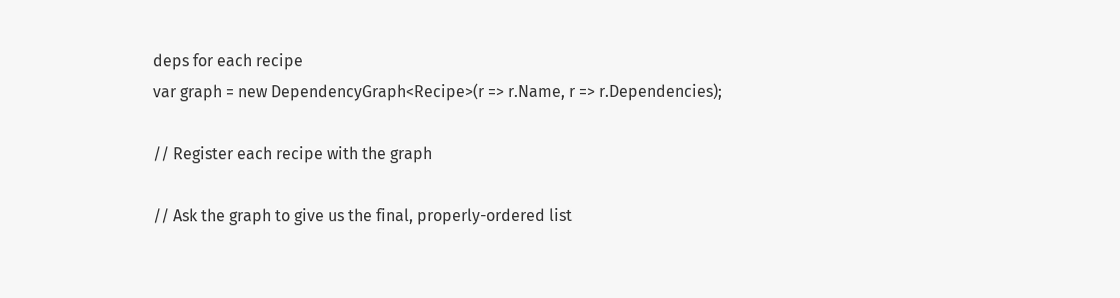deps for each recipe
var graph = new DependencyGraph<Recipe>(r => r.Name, r => r.Dependencies);

// Register each recipe with the graph

// Ask the graph to give us the final, properly-ordered list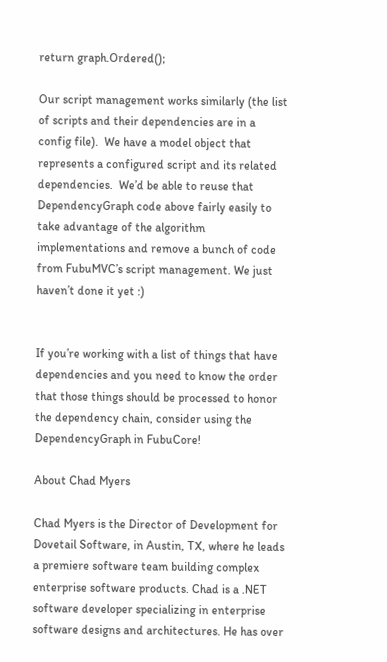return graph.Ordered();

Our script management works similarly (the list of scripts and their dependencies are in a config file).  We have a model object that represents a configured script and its related dependencies.  We’d be able to reuse that DependencyGraph code above fairly easily to take advantage of the algorithm implementations and remove a bunch of code from FubuMVC’s script management. We just haven’t done it yet :)


If you’re working with a list of things that have dependencies and you need to know the order that those things should be processed to honor the dependency chain, consider using the DependencyGraph in FubuCore!

About Chad Myers

Chad Myers is the Director of Development for Dovetail Software, in Austin, TX, where he leads a premiere software team building complex enterprise software products. Chad is a .NET software developer specializing in enterprise software designs and architectures. He has over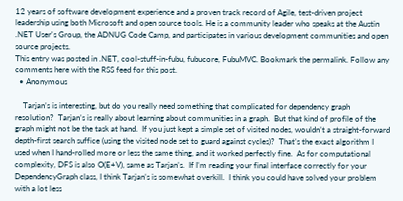12 years of software development experience and a proven track record of Agile, test-driven project leadership using both Microsoft and open source tools. He is a community leader who speaks at the Austin .NET User's Group, the ADNUG Code Camp, and participates in various development communities and open source projects.
This entry was posted in .NET, cool-stuff-in-fubu, fubucore, FubuMVC. Bookmark the permalink. Follow any comments here with the RSS feed for this post.
  • Anonymous

    Tarjan’s is interesting, but do you really need something that complicated for dependency graph resolution?  Tarjan’s is really about learning about communities in a graph.  But that kind of profile of the graph might not be the task at hand.  If you just kept a simple set of visited nodes, wouldn’t a straight-forward depth-first search suffice (using the visited node set to guard against cycles)?  That’s the exact algorithm I used when I hand-rolled more or less the same thing, and it worked perfectly fine.  As for computational complexity, DFS is also O(E+V), same as Tarjan’s.  If I’m reading your final interface correctly for your DependencyGraph class, I think Tarjan’s is somewhat overkill.  I think you could have solved your problem with a lot less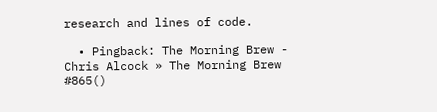research and lines of code.

  • Pingback: The Morning Brew - Chris Alcock » The Morning Brew #865()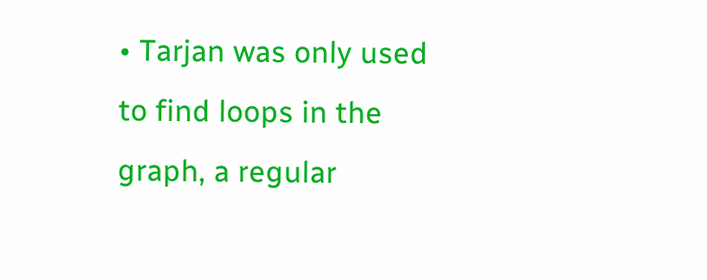• Tarjan was only used to find loops in the graph, a regular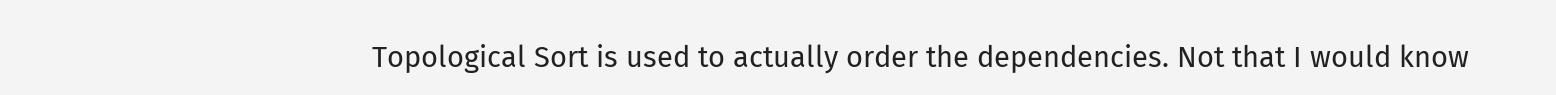Topological Sort is used to actually order the dependencies. Not that I would know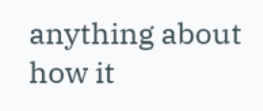anything about how it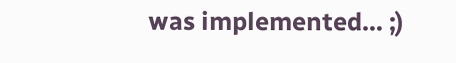was implemented… ;)